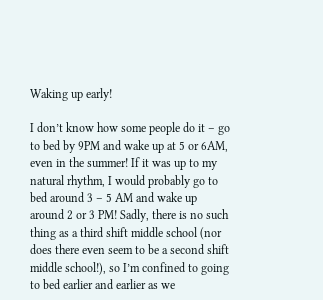Waking up early!

I don’t know how some people do it – go to bed by 9PM and wake up at 5 or 6AM, even in the summer! If it was up to my natural rhythm, I would probably go to bed around 3 – 5 AM and wake up around 2 or 3 PM! Sadly, there is no such thing as a third shift middle school (nor does there even seem to be a second shift middle school!), so I’m confined to going to bed earlier and earlier as we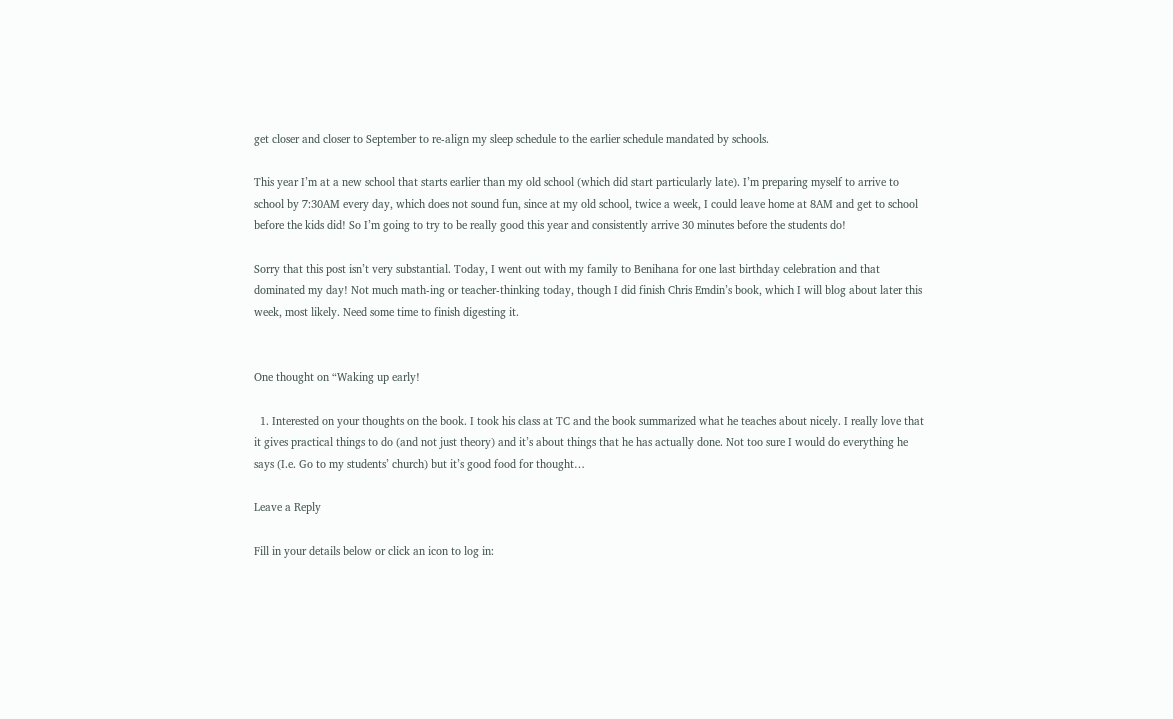get closer and closer to September to re-align my sleep schedule to the earlier schedule mandated by schools.

This year I’m at a new school that starts earlier than my old school (which did start particularly late). I’m preparing myself to arrive to school by 7:30AM every day, which does not sound fun, since at my old school, twice a week, I could leave home at 8AM and get to school before the kids did! So I’m going to try to be really good this year and consistently arrive 30 minutes before the students do!

Sorry that this post isn’t very substantial. Today, I went out with my family to Benihana for one last birthday celebration and that dominated my day! Not much math-ing or teacher-thinking today, though I did finish Chris Emdin’s book, which I will blog about later this week, most likely. Need some time to finish digesting it.


One thought on “Waking up early!

  1. Interested on your thoughts on the book. I took his class at TC and the book summarized what he teaches about nicely. I really love that it gives practical things to do (and not just theory) and it’s about things that he has actually done. Not too sure I would do everything he says (I.e. Go to my students’ church) but it’s good food for thought…

Leave a Reply

Fill in your details below or click an icon to log in: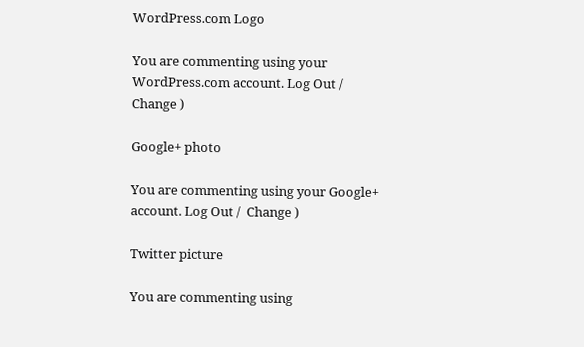WordPress.com Logo

You are commenting using your WordPress.com account. Log Out /  Change )

Google+ photo

You are commenting using your Google+ account. Log Out /  Change )

Twitter picture

You are commenting using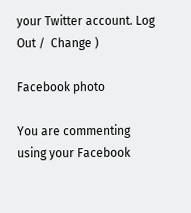your Twitter account. Log Out /  Change )

Facebook photo

You are commenting using your Facebook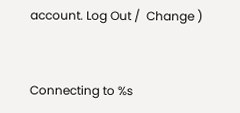account. Log Out /  Change )


Connecting to %s